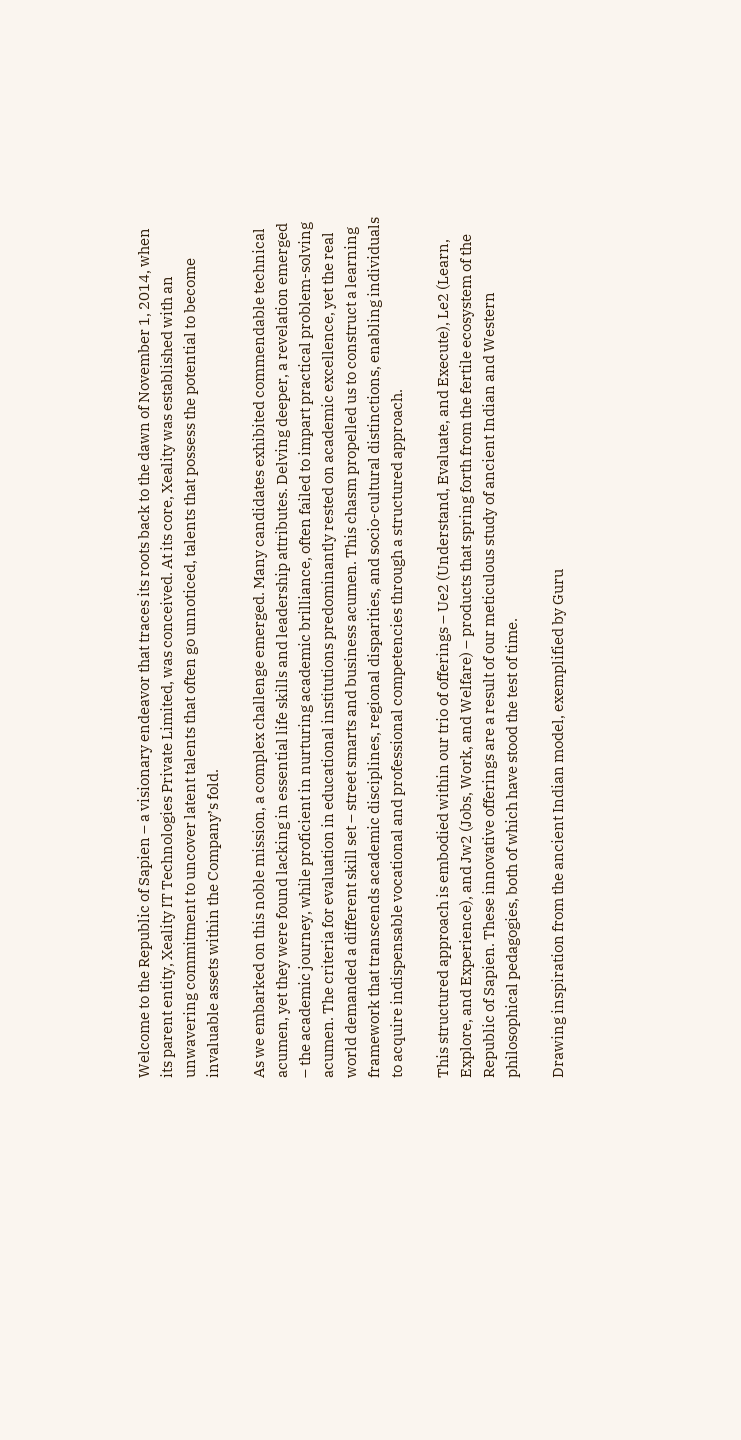Welcome to the Republic of Sapien – a visionary endeavor that traces its roots back to the dawn of November 1, 2014, when its parent entity, Xeality IT Technologies Private Limited, was conceived. At its core, Xeality was established with an unwavering commitment to uncover latent talents that often go unnoticed, talents that possess the potential to become invaluable assets within the Company’s fold.

As we embarked on this noble mission, a complex challenge emerged. Many candidates exhibited commendable technical acumen, yet they were found lacking in essential life skills and leadership attributes. Delving deeper, a revelation emerged – the academic journey, while proficient in nurturing academic brilliance, often failed to impart practical problem-solving acumen. The criteria for evaluation in educational institutions predominantly rested on academic excellence, yet the real world demanded a different skill set – street smarts and business acumen. This chasm propelled us to construct a learning
framework that transcends academic disciplines, regional disparities, and socio-cultural distinctions, enabling individuals to acquire indispensable vocational and professional competencies through a structured approach.

This structured approach is embodied within our trio of offerings – Ue2 (Understand, Evaluate, and Execute), Le2 (Learn, Explore, and Experience), and Jw2 (Jobs, Work, and Welfare) – products that spring forth from the fertile ecosystem of the Republic of Sapien. These innovative offerings are a result of our meticulous study of ancient Indian and Western philosophical pedagogies, both of which have stood the test of time.

Drawing inspiration from the ancient Indian model, exemplified by Guru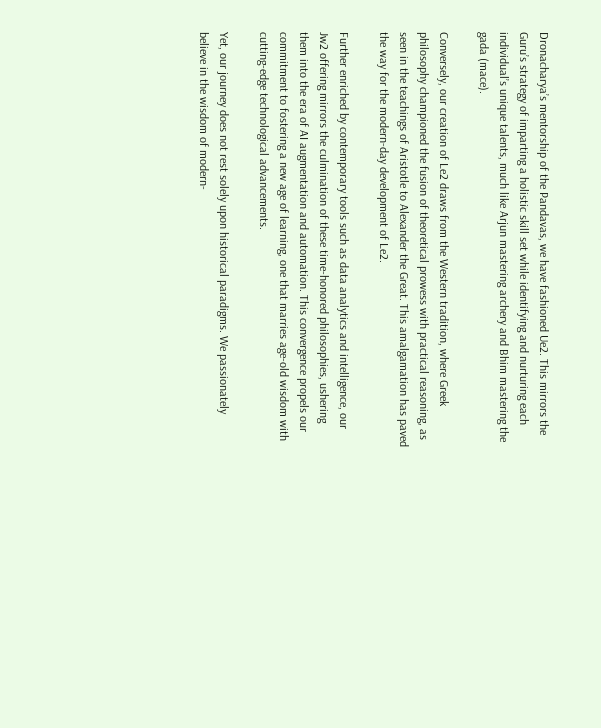Dronacharya’s mentorship of the Pandavas, we have fashioned Ue2. This mirrors the Guru’s strategy of imparting a holistic skill set while identifying and nurturing each individual’s unique talents, much like Arjun mastering archery and Bhim mastering the gada (mace).

Conversely, our creation of Le2 draws from the Western tradition, where Greek philosophy championed the fusion of theoretical prowess with practical reasoning, as seen in the teachings of Aristotle to Alexander the Great. This amalgamation has paved the way for the modern-day development of Le2.

Further enriched by contemporary tools such as data analytics and intelligence, our Jw2 offering mirrors the culmination of these time-honored philosophies, ushering them into the era of AI augmentation and automation. This convergence propels our commitment to fostering a new age of learning, one that marries age-old wisdom with cutting-edge technological advancements.

Yet, our journey does not rest solely upon historical paradigms. We passionately believe in the wisdom of modern-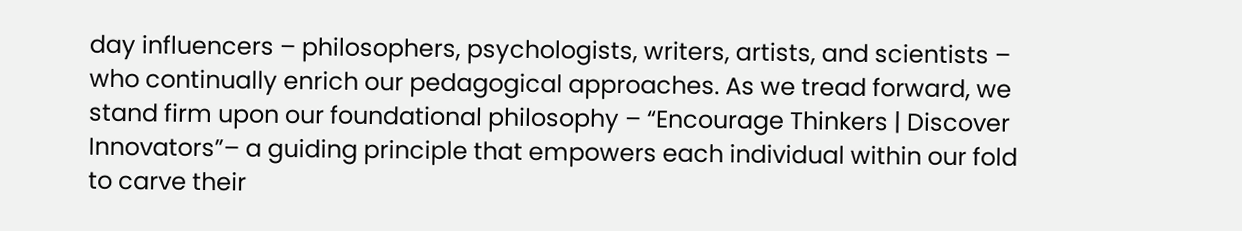day influencers – philosophers, psychologists, writers, artists, and scientists – who continually enrich our pedagogical approaches. As we tread forward, we stand firm upon our foundational philosophy – “Encourage Thinkers | Discover Innovators”– a guiding principle that empowers each individual within our fold to carve their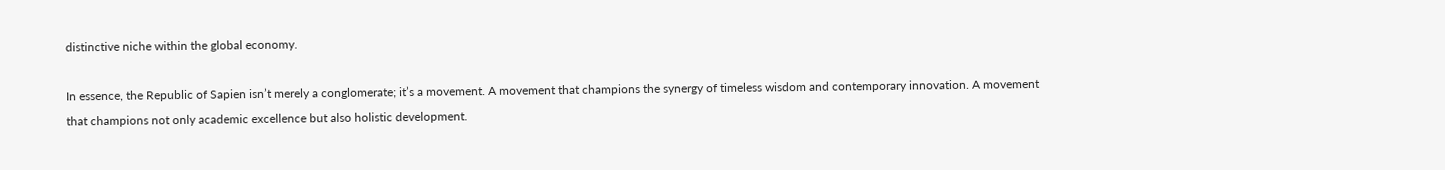distinctive niche within the global economy.

In essence, the Republic of Sapien isn’t merely a conglomerate; it’s a movement. A movement that champions the synergy of timeless wisdom and contemporary innovation. A movement that champions not only academic excellence but also holistic development.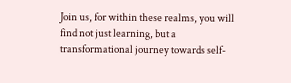Join us, for within these realms, you will find not just learning, but a transformational journey towards self-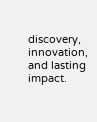discovery, innovation, and lasting impact.